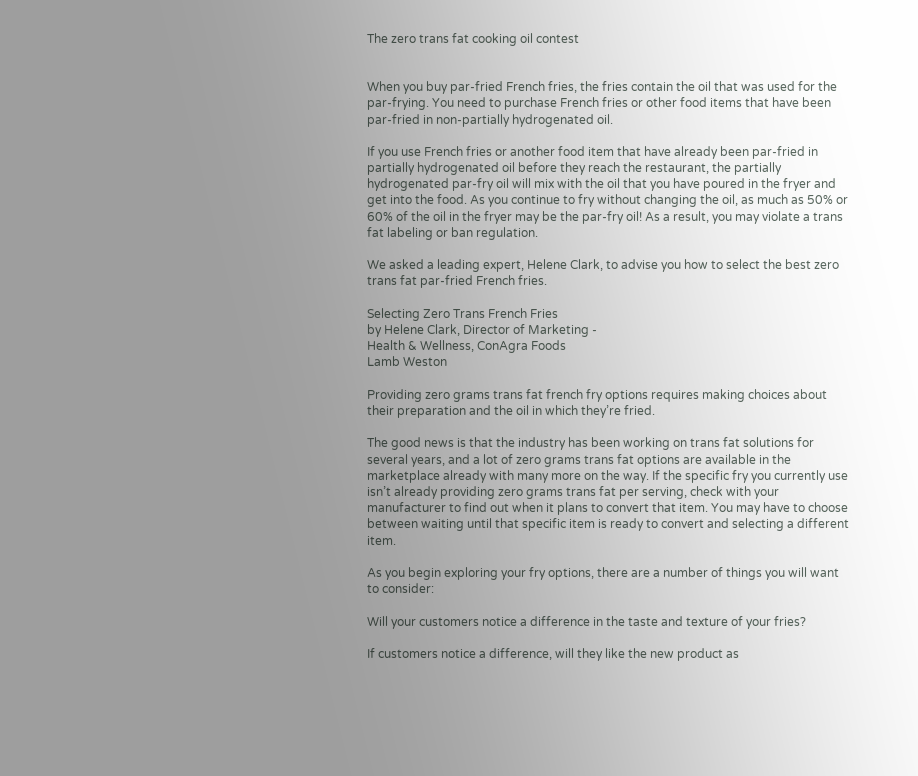The zero trans fat cooking oil contest


When you buy par-fried French fries, the fries contain the oil that was used for the par-frying. You need to purchase French fries or other food items that have been par-fried in non-partially hydrogenated oil.

If you use French fries or another food item that have already been par-fried in partially hydrogenated oil before they reach the restaurant, the partially hydrogenated par-fry oil will mix with the oil that you have poured in the fryer and get into the food. As you continue to fry without changing the oil, as much as 50% or 60% of the oil in the fryer may be the par-fry oil! As a result, you may violate a trans fat labeling or ban regulation.

We asked a leading expert, Helene Clark, to advise you how to select the best zero trans fat par-fried French fries.

Selecting Zero Trans French Fries
by Helene Clark, Director of Marketing -
Health & Wellness, ConAgra Foods
Lamb Weston

Providing zero grams trans fat french fry options requires making choices about their preparation and the oil in which they’re fried.

The good news is that the industry has been working on trans fat solutions for several years, and a lot of zero grams trans fat options are available in the marketplace already with many more on the way. If the specific fry you currently use isn’t already providing zero grams trans fat per serving, check with your manufacturer to find out when it plans to convert that item. You may have to choose between waiting until that specific item is ready to convert and selecting a different item.

As you begin exploring your fry options, there are a number of things you will want to consider:

Will your customers notice a difference in the taste and texture of your fries?

If customers notice a difference, will they like the new product as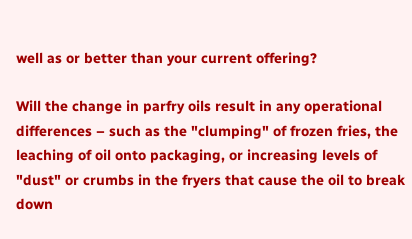well as or better than your current offering?

Will the change in parfry oils result in any operational differences – such as the "clumping" of frozen fries, the leaching of oil onto packaging, or increasing levels of "dust" or crumbs in the fryers that cause the oil to break down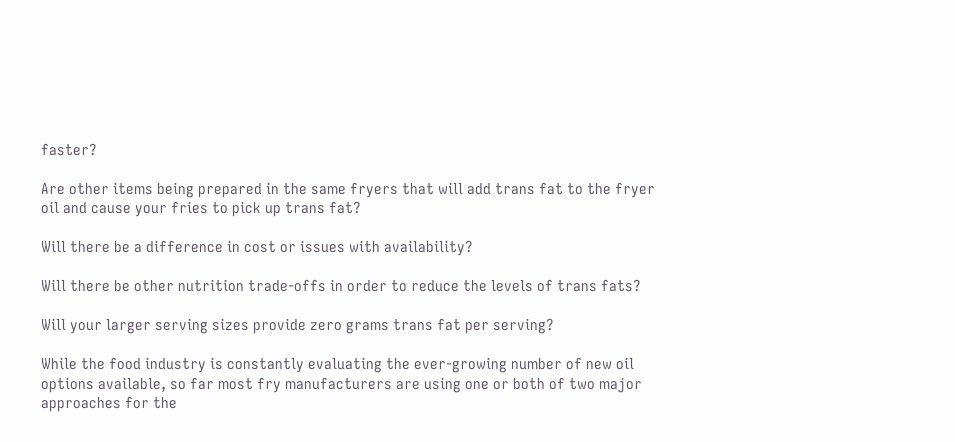faster?

Are other items being prepared in the same fryers that will add trans fat to the fryer oil and cause your fries to pick up trans fat?

Will there be a difference in cost or issues with availability?

Will there be other nutrition trade-offs in order to reduce the levels of trans fats?

Will your larger serving sizes provide zero grams trans fat per serving?

While the food industry is constantly evaluating the ever-growing number of new oil options available, so far most fry manufacturers are using one or both of two major approaches for the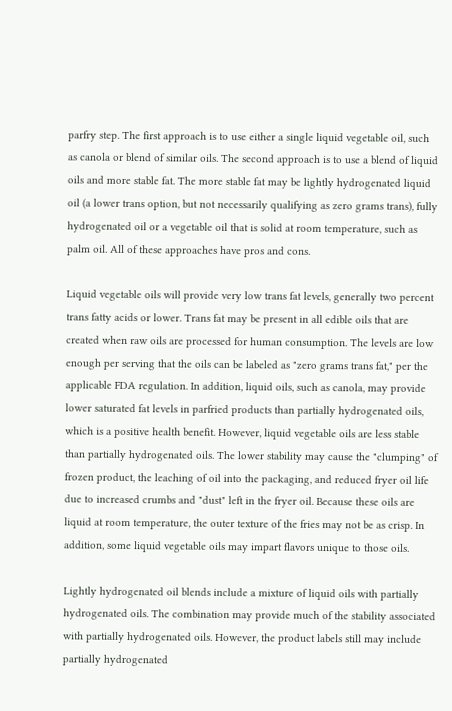parfry step. The first approach is to use either a single liquid vegetable oil, such as canola or blend of similar oils. The second approach is to use a blend of liquid oils and more stable fat. The more stable fat may be lightly hydrogenated liquid oil (a lower trans option, but not necessarily qualifying as zero grams trans), fully hydrogenated oil or a vegetable oil that is solid at room temperature, such as palm oil. All of these approaches have pros and cons.

Liquid vegetable oils will provide very low trans fat levels, generally two percent trans fatty acids or lower. Trans fat may be present in all edible oils that are created when raw oils are processed for human consumption. The levels are low enough per serving that the oils can be labeled as "zero grams trans fat," per the applicable FDA regulation. In addition, liquid oils, such as canola, may provide lower saturated fat levels in parfried products than partially hydrogenated oils, which is a positive health benefit. However, liquid vegetable oils are less stable than partially hydrogenated oils. The lower stability may cause the "clumping" of frozen product, the leaching of oil into the packaging, and reduced fryer oil life due to increased crumbs and "dust" left in the fryer oil. Because these oils are liquid at room temperature, the outer texture of the fries may not be as crisp. In addition, some liquid vegetable oils may impart flavors unique to those oils.

Lightly hydrogenated oil blends include a mixture of liquid oils with partially hydrogenated oils. The combination may provide much of the stability associated with partially hydrogenated oils. However, the product labels still may include partially hydrogenated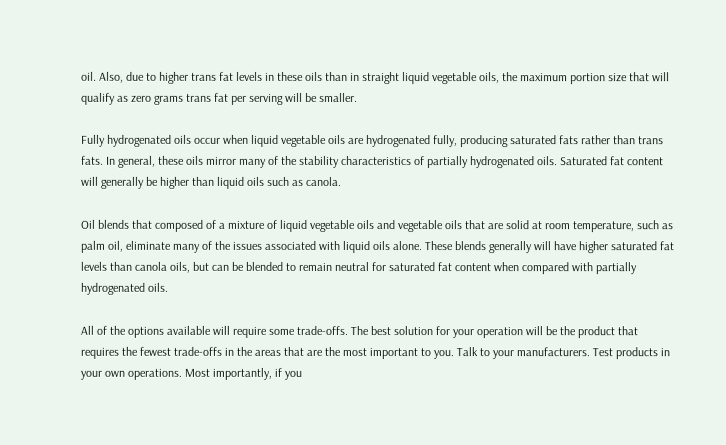oil. Also, due to higher trans fat levels in these oils than in straight liquid vegetable oils, the maximum portion size that will qualify as zero grams trans fat per serving will be smaller.

Fully hydrogenated oils occur when liquid vegetable oils are hydrogenated fully, producing saturated fats rather than trans fats. In general, these oils mirror many of the stability characteristics of partially hydrogenated oils. Saturated fat content will generally be higher than liquid oils such as canola.

Oil blends that composed of a mixture of liquid vegetable oils and vegetable oils that are solid at room temperature, such as palm oil, eliminate many of the issues associated with liquid oils alone. These blends generally will have higher saturated fat levels than canola oils, but can be blended to remain neutral for saturated fat content when compared with partially hydrogenated oils.

All of the options available will require some trade-offs. The best solution for your operation will be the product that requires the fewest trade-offs in the areas that are the most important to you. Talk to your manufacturers. Test products in your own operations. Most importantly, if you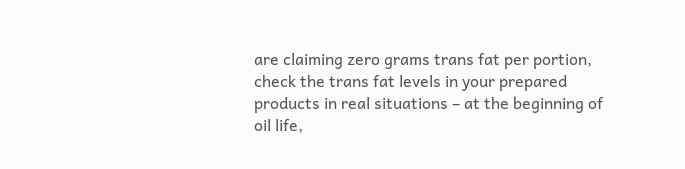are claiming zero grams trans fat per portion, check the trans fat levels in your prepared products in real situations – at the beginning of oil life,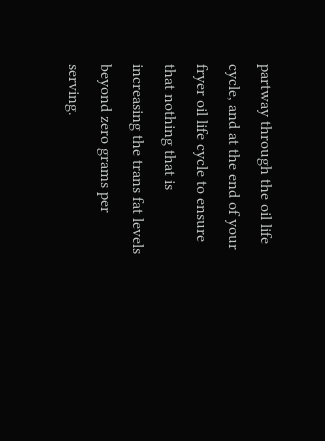partway through the oil life cycle, and at the end of your fryer oil life cycle to ensure that nothing that is increasing the trans fat levels beyond zero grams per serving.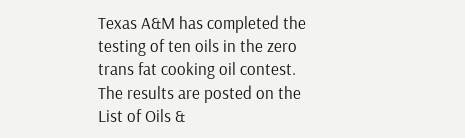Texas A&M has completed the testing of ten oils in the zero trans fat cooking oil contest. The results are posted on the List of Oils &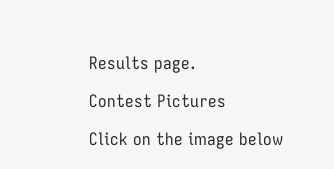Results page.

Contest Pictures

Click on the image below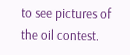to see pictures of the oil contest.